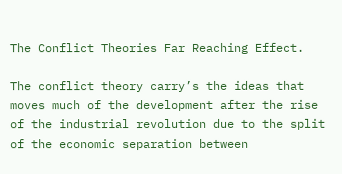The Conflict Theories Far Reaching Effect.

The conflict theory carry’s the ideas that moves much of the development after the rise of the industrial revolution due to the split of the economic separation between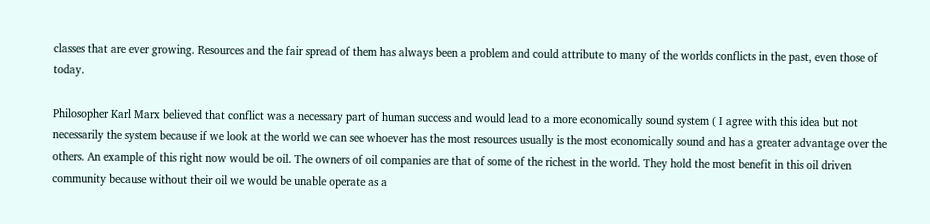classes that are ever growing. Resources and the fair spread of them has always been a problem and could attribute to many of the worlds conflicts in the past, even those of today.

Philosopher Karl Marx believed that conflict was a necessary part of human success and would lead to a more economically sound system ( I agree with this idea but not necessarily the system because if we look at the world we can see whoever has the most resources usually is the most economically sound and has a greater advantage over the others. An example of this right now would be oil. The owners of oil companies are that of some of the richest in the world. They hold the most benefit in this oil driven community because without their oil we would be unable operate as a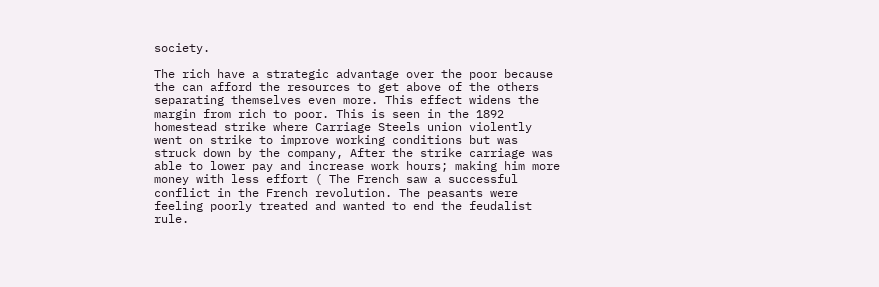society.

The rich have a strategic advantage over the poor because the can afford the resources to get above of the others separating themselves even more. This effect widens the margin from rich to poor. This is seen in the 1892 homestead strike where Carriage Steels union violently went on strike to improve working conditions but was struck down by the company, After the strike carriage was able to lower pay and increase work hours; making him more money with less effort ( The French saw a successful conflict in the French revolution. The peasants were feeling poorly treated and wanted to end the feudalist rule.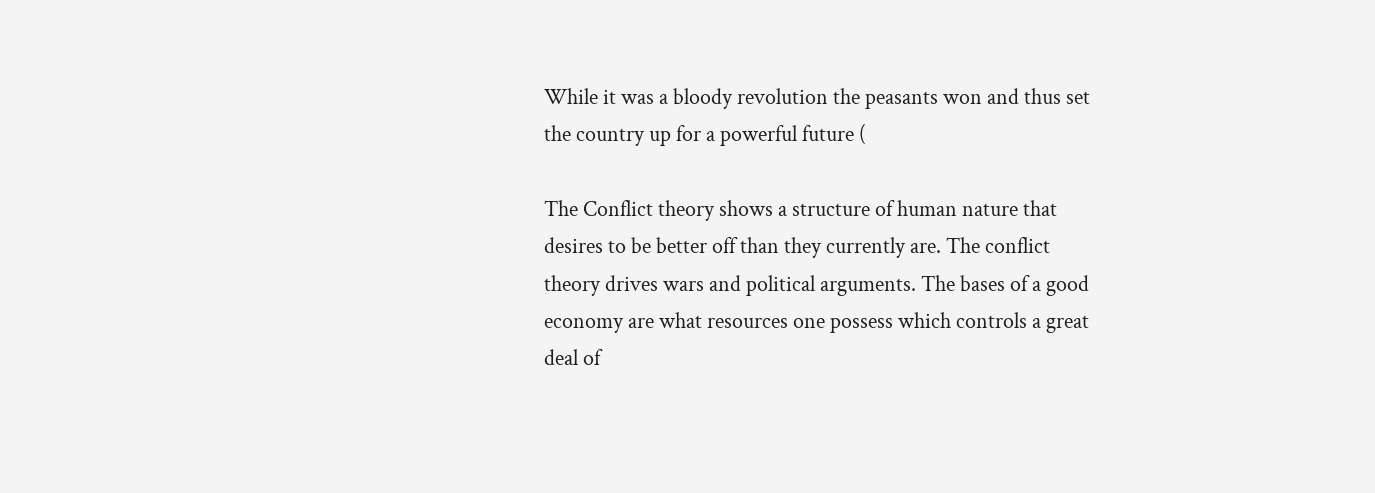While it was a bloody revolution the peasants won and thus set the country up for a powerful future (

The Conflict theory shows a structure of human nature that desires to be better off than they currently are. The conflict theory drives wars and political arguments. The bases of a good economy are what resources one possess which controls a great deal of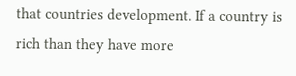that countries development. If a country is rich than they have more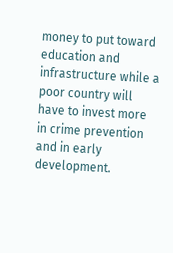money to put toward education and infrastructure while a poor country will have to invest more in crime prevention and in early development.